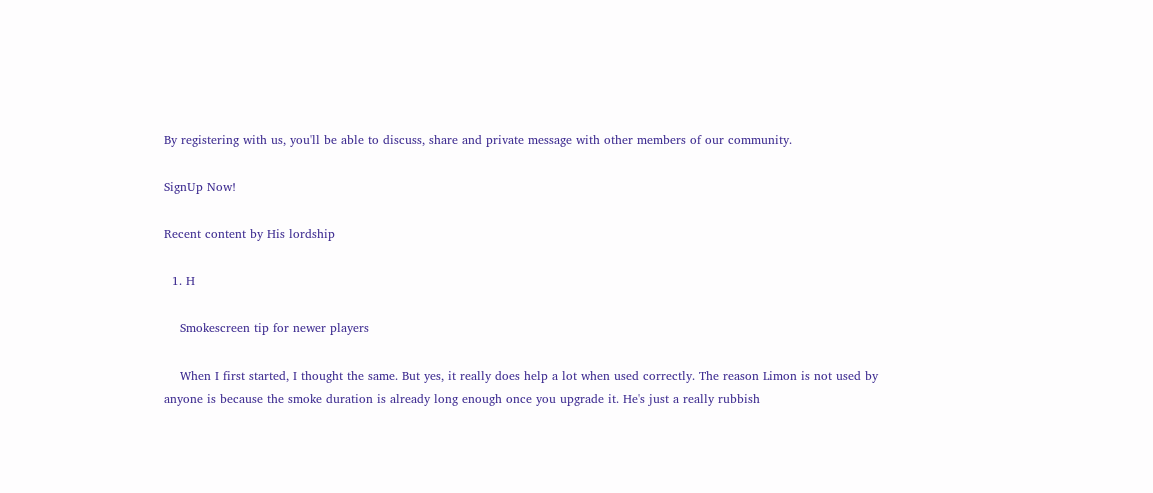By registering with us, you'll be able to discuss, share and private message with other members of our community.

SignUp Now!

Recent content by His lordship

  1. H

    Smokescreen tip for newer players

    When I first started, I thought the same. But yes, it really does help a lot when used correctly. The reason Limon is not used by anyone is because the smoke duration is already long enough once you upgrade it. He's just a really rubbish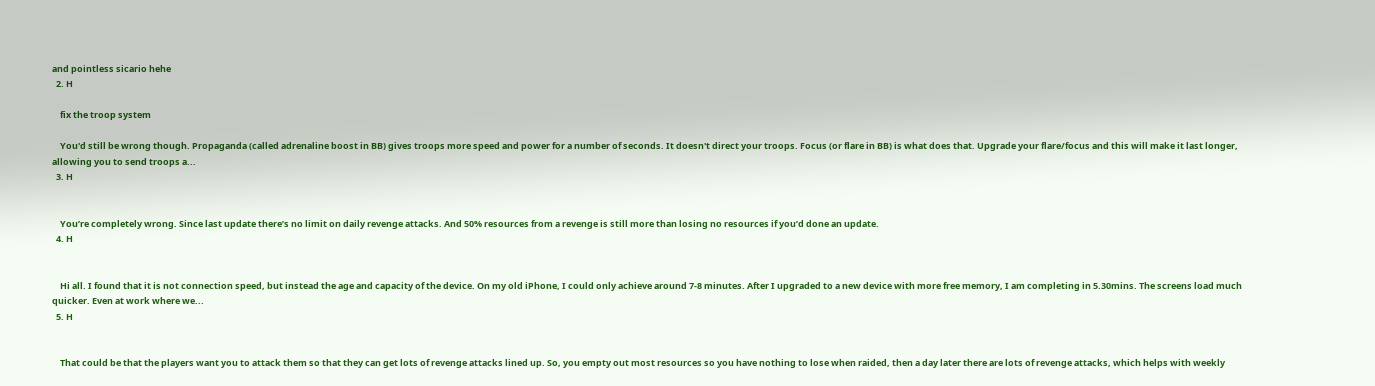and pointless sicario hehe
  2. H

    fix the troop system

    You'd still be wrong though. Propaganda (called adrenaline boost in BB) gives troops more speed and power for a number of seconds. It doesn't direct your troops. Focus (or flare in BB) is what does that. Upgrade your flare/focus and this will make it last longer, allowing you to send troops a...
  3. H


    You’re completely wrong. Since last update there’s no limit on daily revenge attacks. And 50% resources from a revenge is still more than losing no resources if you’d done an update.
  4. H


    Hi all. I found that it is not connection speed, but instead the age and capacity of the device. On my old iPhone, I could only achieve around 7-8 minutes. After I upgraded to a new device with more free memory, I am completing in 5.30mins. The screens load much quicker. Even at work where we...
  5. H


    That could be that the players want you to attack them so that they can get lots of revenge attacks lined up. So, you empty out most resources so you have nothing to lose when raided, then a day later there are lots of revenge attacks, which helps with weekly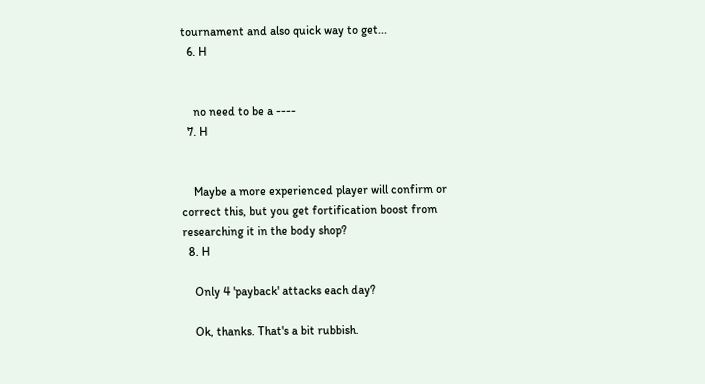tournament and also quick way to get...
  6. H


    no need to be a ----
  7. H


    Maybe a more experienced player will confirm or correct this, but you get fortification boost from researching it in the body shop?
  8. H

    Only 4 'payback' attacks each day?

    Ok, thanks. That's a bit rubbish.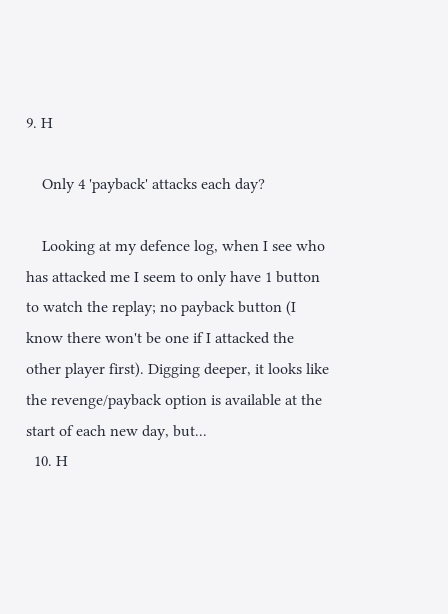9. H

    Only 4 'payback' attacks each day?

    Looking at my defence log, when I see who has attacked me I seem to only have 1 button to watch the replay; no payback button (I know there won't be one if I attacked the other player first). Digging deeper, it looks like the revenge/payback option is available at the start of each new day, but...
  10. H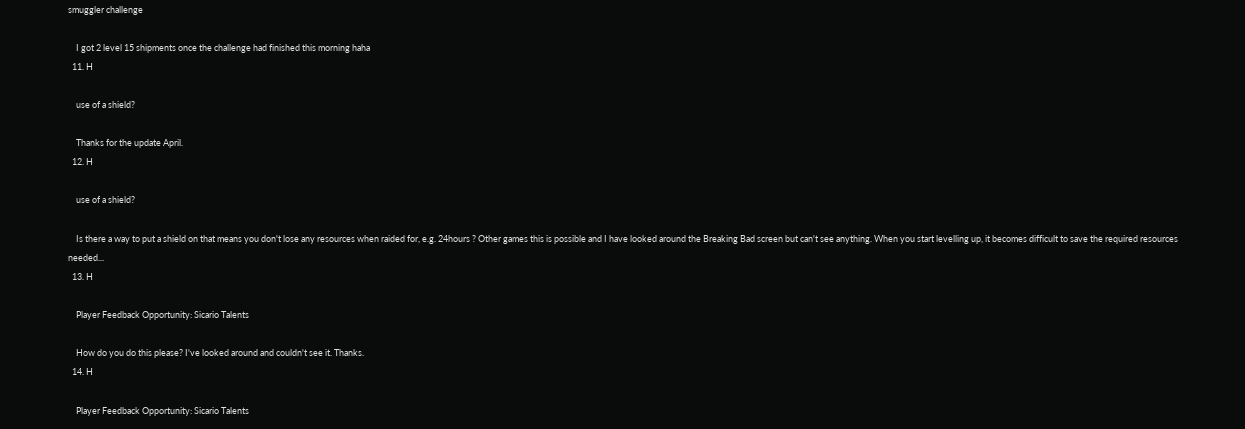smuggler challenge

    I got 2 level 15 shipments once the challenge had finished this morning haha
  11. H

    use of a shield?

    Thanks for the update April.
  12. H

    use of a shield?

    Is there a way to put a shield on that means you don't lose any resources when raided for, e.g. 24hours ? Other games this is possible and I have looked around the Breaking Bad screen but can't see anything. When you start levelling up, it becomes difficult to save the required resources needed...
  13. H

    Player Feedback Opportunity: Sicario Talents

    How do you do this please? I've looked around and couldn't see it. Thanks.
  14. H

    Player Feedback Opportunity: Sicario Talents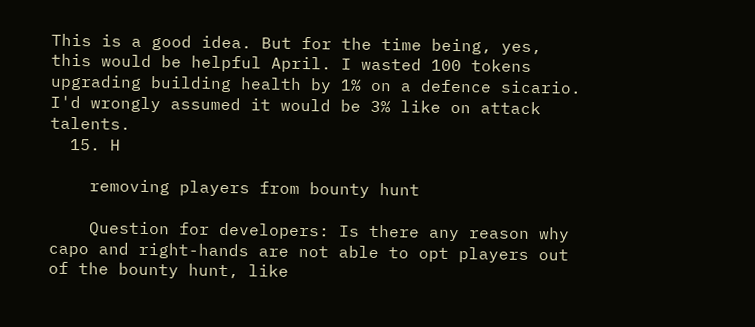This is a good idea. But for the time being, yes, this would be helpful April. I wasted 100 tokens upgrading building health by 1% on a defence sicario. I'd wrongly assumed it would be 3% like on attack talents.
  15. H

    removing players from bounty hunt

    Question for developers: Is there any reason why capo and right-hands are not able to opt players out of the bounty hunt, like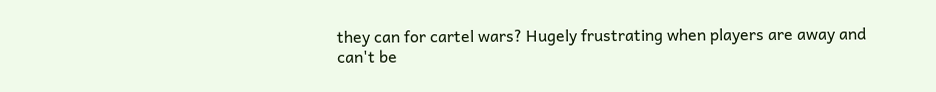they can for cartel wars? Hugely frustrating when players are away and can't be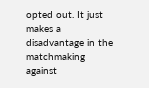opted out. It just makes a disadvantage in the matchmaking against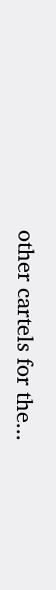other cartels for the...